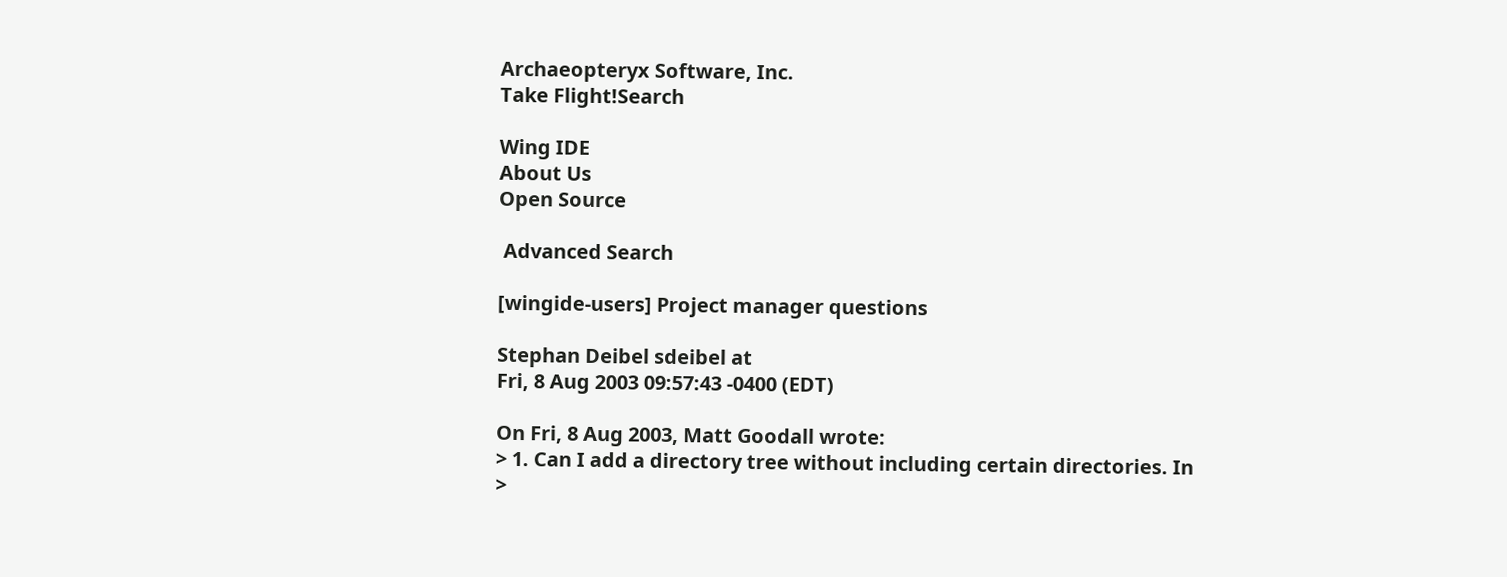Archaeopteryx Software, Inc.
Take Flight!Search

Wing IDE
About Us
Open Source

 Advanced Search

[wingide-users] Project manager questions

Stephan Deibel sdeibel at
Fri, 8 Aug 2003 09:57:43 -0400 (EDT)

On Fri, 8 Aug 2003, Matt Goodall wrote:
> 1. Can I add a directory tree without including certain directories. In
>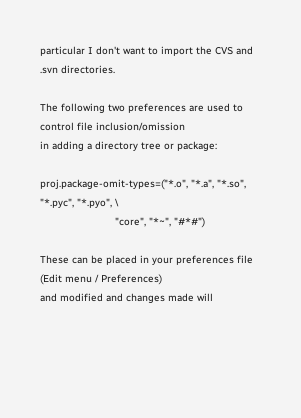particular I don't want to import the CVS and .svn directories.

The following two preferences are used to control file inclusion/omission
in adding a directory tree or package:

proj.package-omit-types=("*.o", "*.a", "*.so", "*.pyc", "*.pyo", \
                         "core", "*~", "#*#")

These can be placed in your preferences file (Edit menu / Preferences)
and modified and changes made will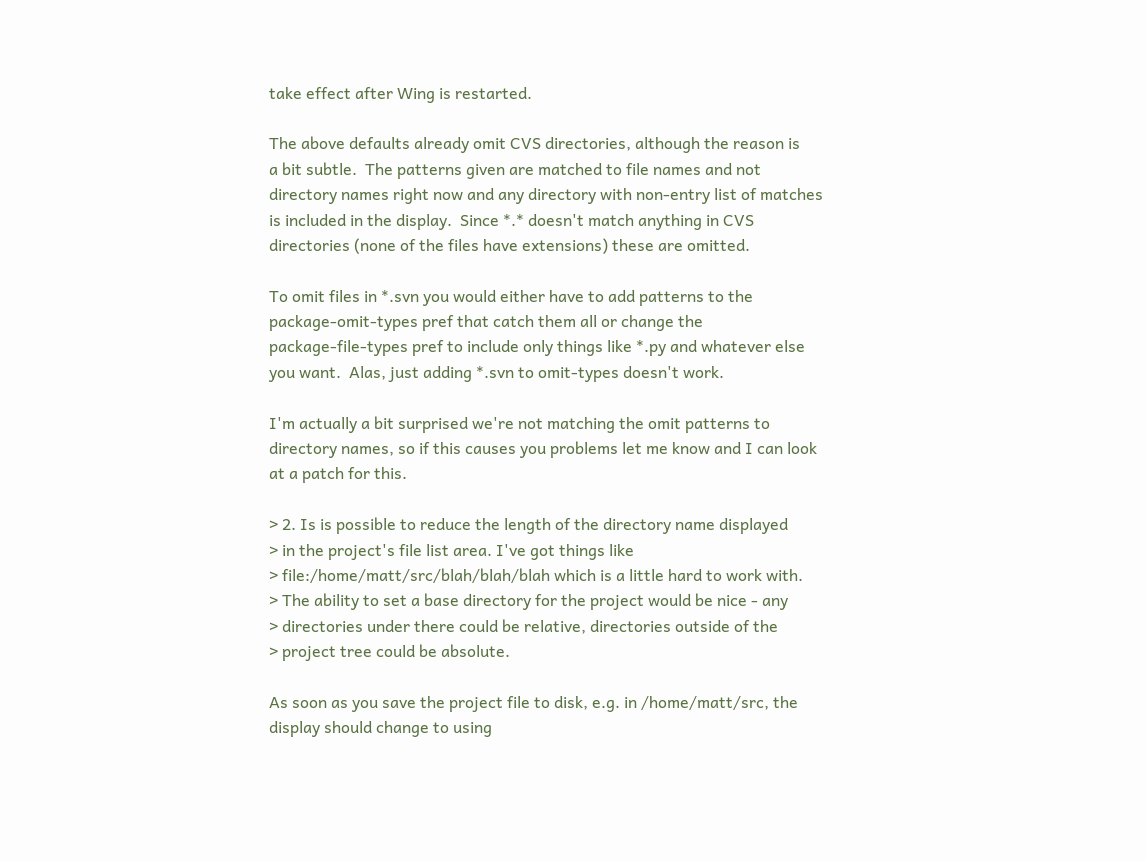take effect after Wing is restarted.

The above defaults already omit CVS directories, although the reason is
a bit subtle.  The patterns given are matched to file names and not
directory names right now and any directory with non-entry list of matches
is included in the display.  Since *.* doesn't match anything in CVS
directories (none of the files have extensions) these are omitted.

To omit files in *.svn you would either have to add patterns to the
package-omit-types pref that catch them all or change the
package-file-types pref to include only things like *.py and whatever else
you want.  Alas, just adding *.svn to omit-types doesn't work.

I'm actually a bit surprised we're not matching the omit patterns to
directory names, so if this causes you problems let me know and I can look
at a patch for this.

> 2. Is is possible to reduce the length of the directory name displayed
> in the project's file list area. I've got things like
> file:/home/matt/src/blah/blah/blah which is a little hard to work with.
> The ability to set a base directory for the project would be nice - any
> directories under there could be relative, directories outside of the
> project tree could be absolute.

As soon as you save the project file to disk, e.g. in /home/matt/src, the
display should change to using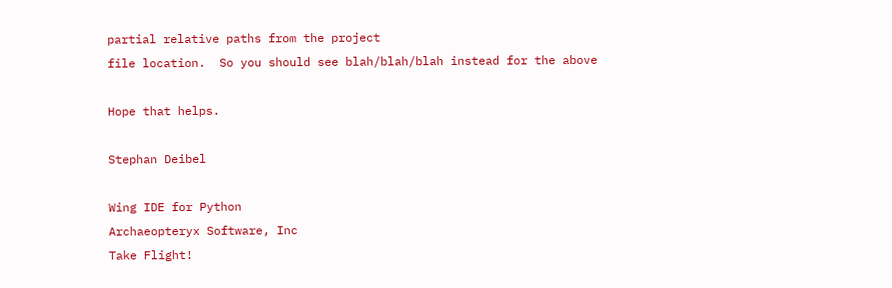partial relative paths from the project
file location.  So you should see blah/blah/blah instead for the above

Hope that helps.

Stephan Deibel

Wing IDE for Python
Archaeopteryx Software, Inc
Take Flight!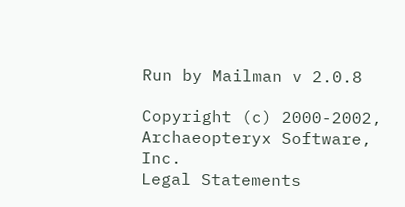Run by Mailman v 2.0.8

Copyright (c) 2000-2002, Archaeopteryx Software, Inc.
Legal Statements